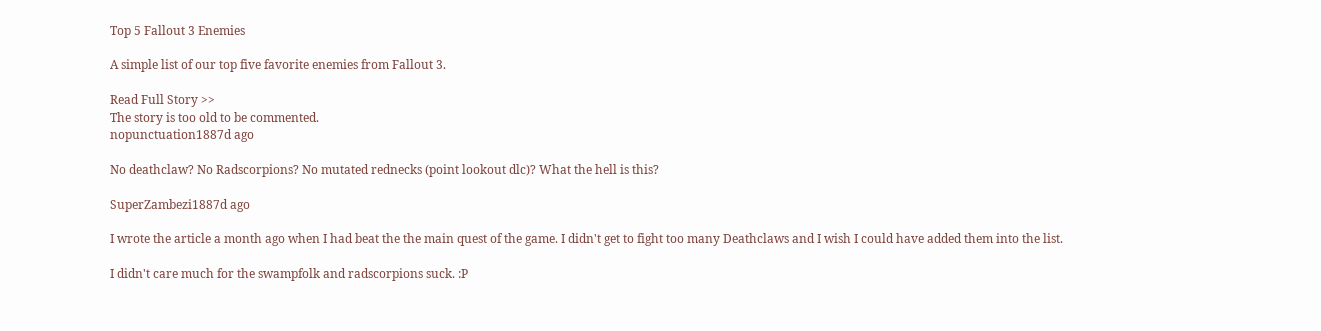Top 5 Fallout 3 Enemies

A simple list of our top five favorite enemies from Fallout 3.

Read Full Story >>
The story is too old to be commented.
nopunctuation1887d ago

No deathclaw? No Radscorpions? No mutated rednecks (point lookout dlc)? What the hell is this?

SuperZambezi1887d ago

I wrote the article a month ago when I had beat the the main quest of the game. I didn't get to fight too many Deathclaws and I wish I could have added them into the list.

I didn't care much for the swampfolk and radscorpions suck. :P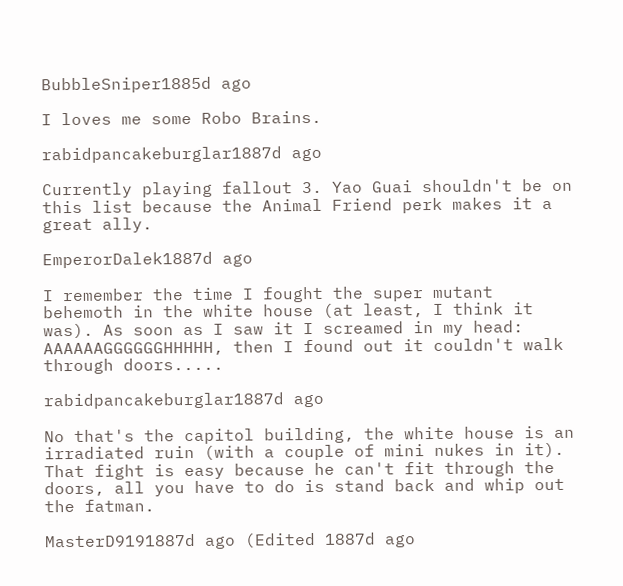BubbleSniper1885d ago

I loves me some Robo Brains.

rabidpancakeburglar1887d ago

Currently playing fallout 3. Yao Guai shouldn't be on this list because the Animal Friend perk makes it a great ally.

EmperorDalek1887d ago

I remember the time I fought the super mutant behemoth in the white house (at least, I think it was). As soon as I saw it I screamed in my head: AAAAAAGGGGGGHHHHH, then I found out it couldn't walk through doors.....

rabidpancakeburglar1887d ago

No that's the capitol building, the white house is an irradiated ruin (with a couple of mini nukes in it). That fight is easy because he can't fit through the doors, all you have to do is stand back and whip out the fatman.

MasterD9191887d ago (Edited 1887d ago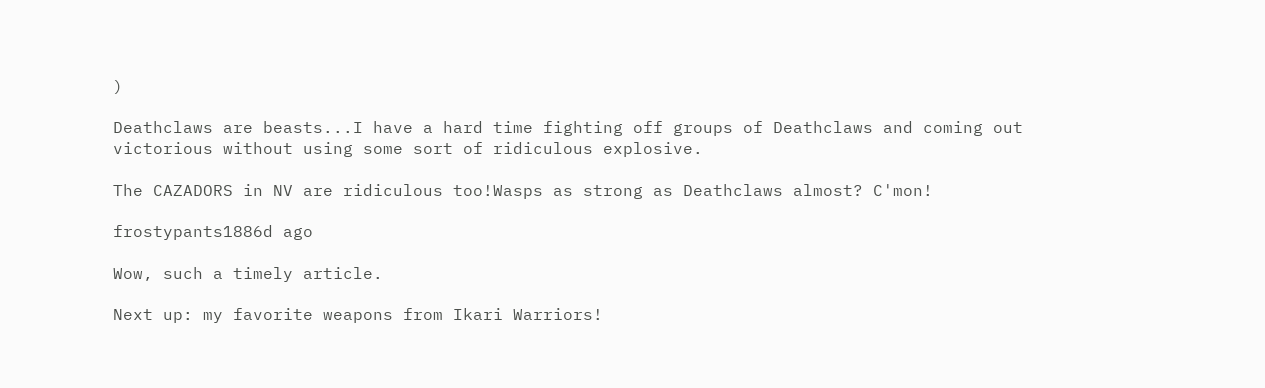)

Deathclaws are beasts...I have a hard time fighting off groups of Deathclaws and coming out victorious without using some sort of ridiculous explosive.

The CAZADORS in NV are ridiculous too!Wasps as strong as Deathclaws almost? C'mon!

frostypants1886d ago

Wow, such a timely article.

Next up: my favorite weapons from Ikari Warriors!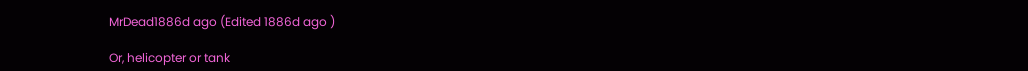MrDead1886d ago (Edited 1886d ago )

Or, helicopter or tank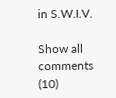in S.W.I.V.

Show all comments (10)